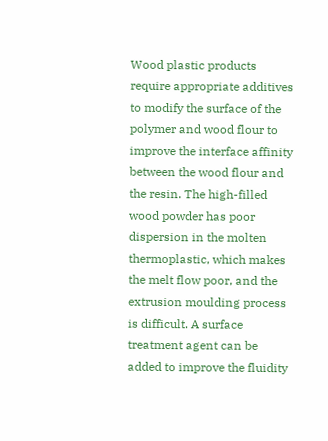Wood plastic products require appropriate additives to modify the surface of the polymer and wood flour to improve the interface affinity between the wood flour and the resin. The high-filled wood powder has poor dispersion in the molten thermoplastic, which makes the melt flow poor, and the extrusion moulding process is difficult. A surface treatment agent can be added to improve the fluidity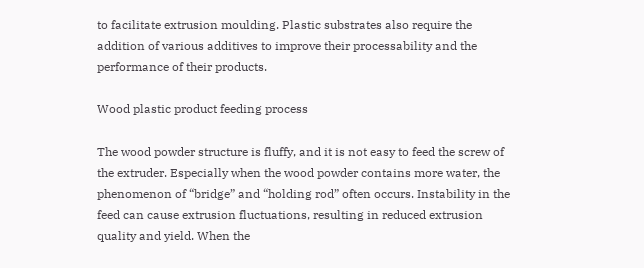to facilitate extrusion moulding. Plastic substrates also require the addition of various additives to improve their processability and the performance of their products.

Wood plastic product feeding process

The wood powder structure is fluffy, and it is not easy to feed the screw of the extruder. Especially when the wood powder contains more water, the phenomenon of “bridge” and “holding rod” often occurs. Instability in the feed can cause extrusion fluctuations, resulting in reduced extrusion quality and yield. When the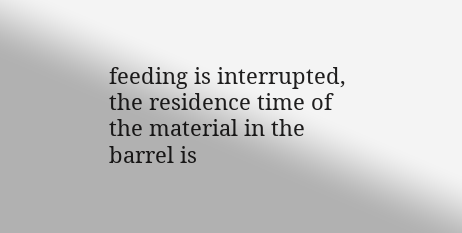feeding is interrupted, the residence time of the material in the barrel is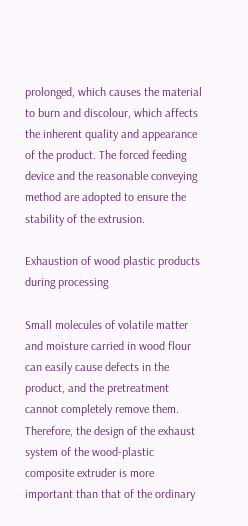prolonged, which causes the material to burn and discolour, which affects the inherent quality and appearance of the product. The forced feeding device and the reasonable conveying method are adopted to ensure the stability of the extrusion.

Exhaustion of wood plastic products during processing

Small molecules of volatile matter and moisture carried in wood flour can easily cause defects in the product, and the pretreatment cannot completely remove them. Therefore, the design of the exhaust system of the wood-plastic composite extruder is more important than that of the ordinary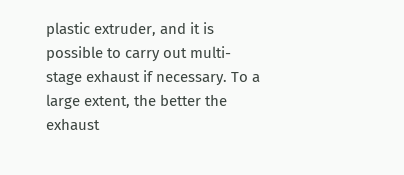plastic extruder, and it is possible to carry out multi-stage exhaust if necessary. To a large extent, the better the exhaust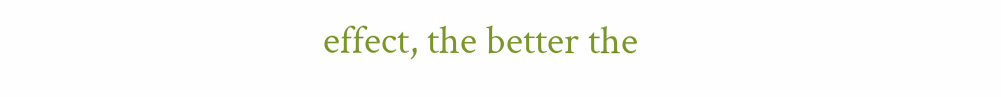effect, the better the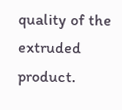quality of the extruded product.